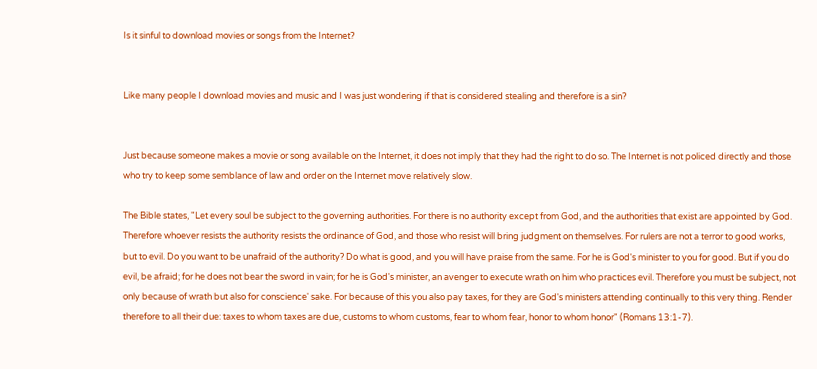Is it sinful to download movies or songs from the Internet?


Like many people I download movies and music and I was just wondering if that is considered stealing and therefore is a sin?


Just because someone makes a movie or song available on the Internet, it does not imply that they had the right to do so. The Internet is not policed directly and those who try to keep some semblance of law and order on the Internet move relatively slow.

The Bible states, "Let every soul be subject to the governing authorities. For there is no authority except from God, and the authorities that exist are appointed by God. Therefore whoever resists the authority resists the ordinance of God, and those who resist will bring judgment on themselves. For rulers are not a terror to good works, but to evil. Do you want to be unafraid of the authority? Do what is good, and you will have praise from the same. For he is God's minister to you for good. But if you do evil, be afraid; for he does not bear the sword in vain; for he is God's minister, an avenger to execute wrath on him who practices evil. Therefore you must be subject, not only because of wrath but also for conscience' sake. For because of this you also pay taxes, for they are God's ministers attending continually to this very thing. Render therefore to all their due: taxes to whom taxes are due, customs to whom customs, fear to whom fear, honor to whom honor" (Romans 13:1-7).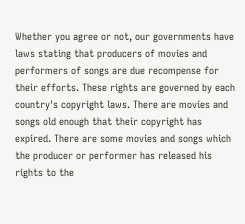Whether you agree or not, our governments have laws stating that producers of movies and performers of songs are due recompense for their efforts. These rights are governed by each country's copyright laws. There are movies and songs old enough that their copyright has expired. There are some movies and songs which the producer or performer has released his rights to the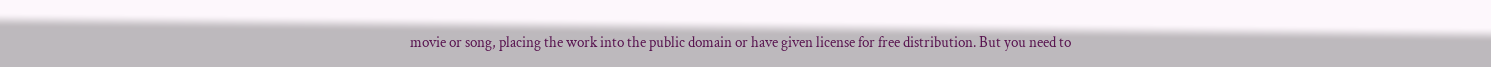movie or song, placing the work into the public domain or have given license for free distribution. But you need to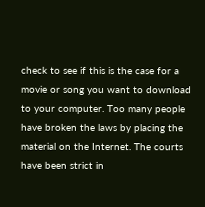check to see if this is the case for a movie or song you want to download to your computer. Too many people have broken the laws by placing the material on the Internet. The courts have been strict in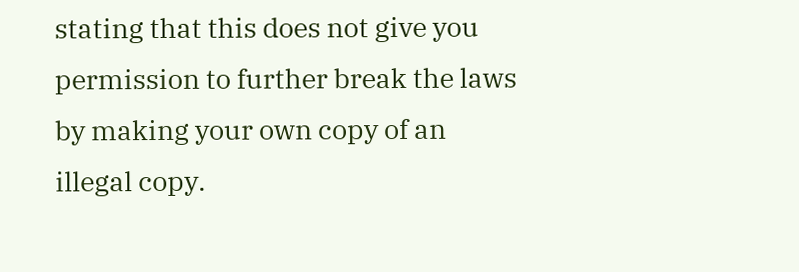stating that this does not give you permission to further break the laws by making your own copy of an illegal copy.